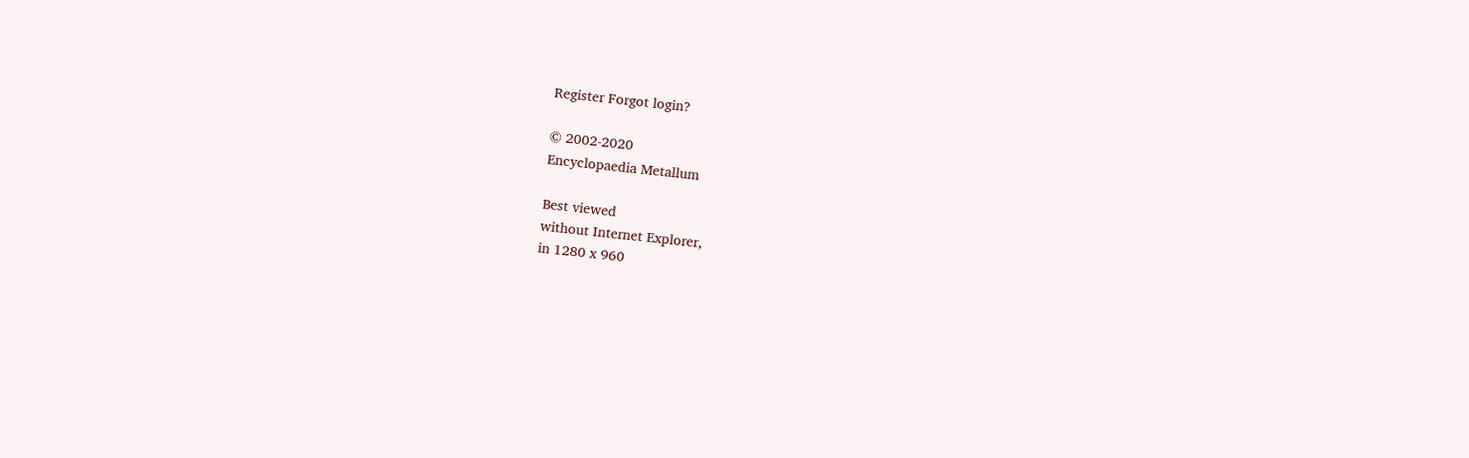Register Forgot login?

© 2002-2020
Encyclopaedia Metallum

Best viewed
without Internet Explorer,
in 1280 x 960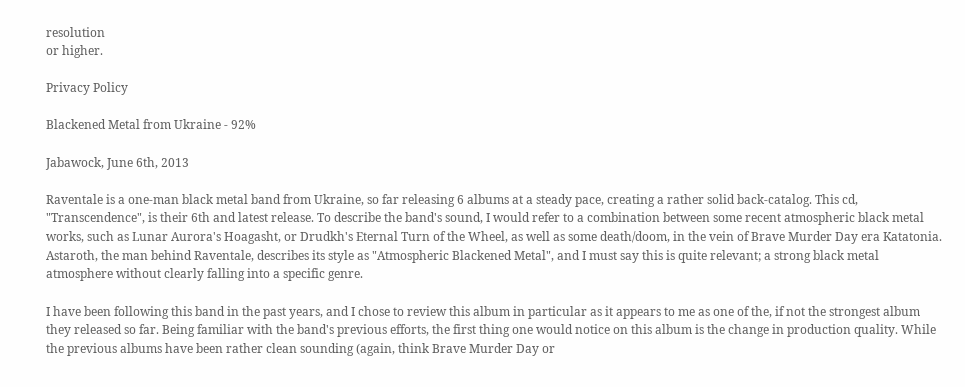resolution
or higher.

Privacy Policy

Blackened Metal from Ukraine - 92%

Jabawock, June 6th, 2013

Raventale is a one-man black metal band from Ukraine, so far releasing 6 albums at a steady pace, creating a rather solid back-catalog. This cd, "Transcendence", is their 6th and latest release. To describe the band's sound, I would refer to a combination between some recent atmospheric black metal works, such as Lunar Aurora's Hoagasht, or Drudkh's Eternal Turn of the Wheel, as well as some death/doom, in the vein of Brave Murder Day era Katatonia. Astaroth, the man behind Raventale, describes its style as "Atmospheric Blackened Metal", and I must say this is quite relevant; a strong black metal atmosphere without clearly falling into a specific genre.

I have been following this band in the past years, and I chose to review this album in particular as it appears to me as one of the, if not the strongest album they released so far. Being familiar with the band's previous efforts, the first thing one would notice on this album is the change in production quality. While the previous albums have been rather clean sounding (again, think Brave Murder Day or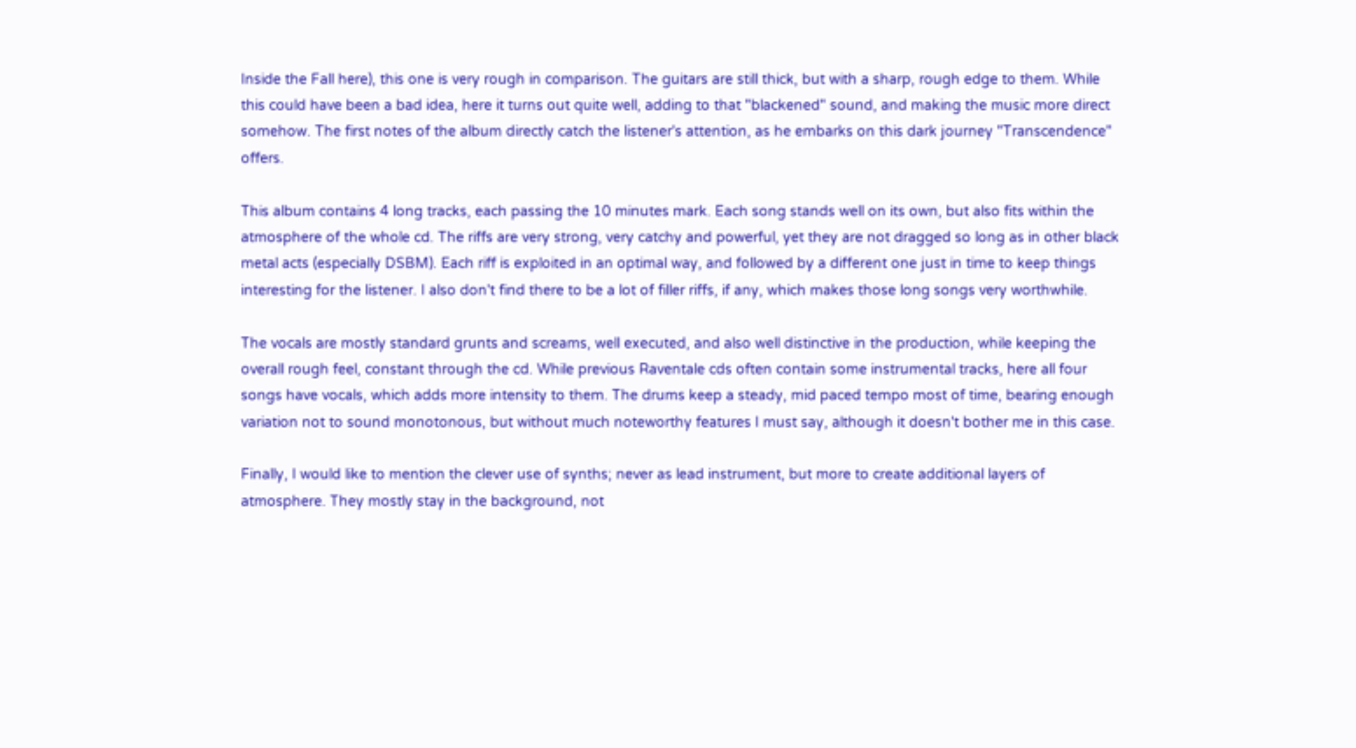Inside the Fall here), this one is very rough in comparison. The guitars are still thick, but with a sharp, rough edge to them. While this could have been a bad idea, here it turns out quite well, adding to that "blackened" sound, and making the music more direct somehow. The first notes of the album directly catch the listener's attention, as he embarks on this dark journey "Transcendence" offers.

This album contains 4 long tracks, each passing the 10 minutes mark. Each song stands well on its own, but also fits within the atmosphere of the whole cd. The riffs are very strong, very catchy and powerful, yet they are not dragged so long as in other black metal acts (especially DSBM). Each riff is exploited in an optimal way, and followed by a different one just in time to keep things interesting for the listener. I also don't find there to be a lot of filler riffs, if any, which makes those long songs very worthwhile.

The vocals are mostly standard grunts and screams, well executed, and also well distinctive in the production, while keeping the overall rough feel, constant through the cd. While previous Raventale cds often contain some instrumental tracks, here all four songs have vocals, which adds more intensity to them. The drums keep a steady, mid paced tempo most of time, bearing enough variation not to sound monotonous, but without much noteworthy features I must say, although it doesn't bother me in this case.

Finally, I would like to mention the clever use of synths; never as lead instrument, but more to create additional layers of atmosphere. They mostly stay in the background, not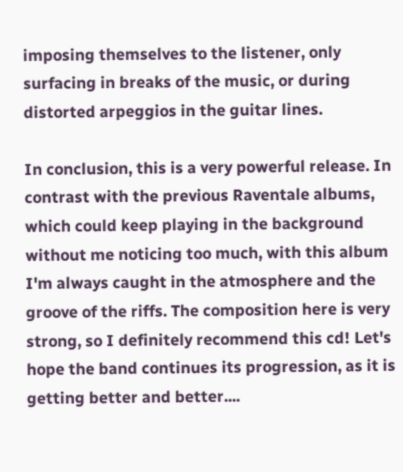imposing themselves to the listener, only surfacing in breaks of the music, or during distorted arpeggios in the guitar lines.

In conclusion, this is a very powerful release. In contrast with the previous Raventale albums, which could keep playing in the background without me noticing too much, with this album I'm always caught in the atmosphere and the groove of the riffs. The composition here is very strong, so I definitely recommend this cd! Let's hope the band continues its progression, as it is getting better and better....